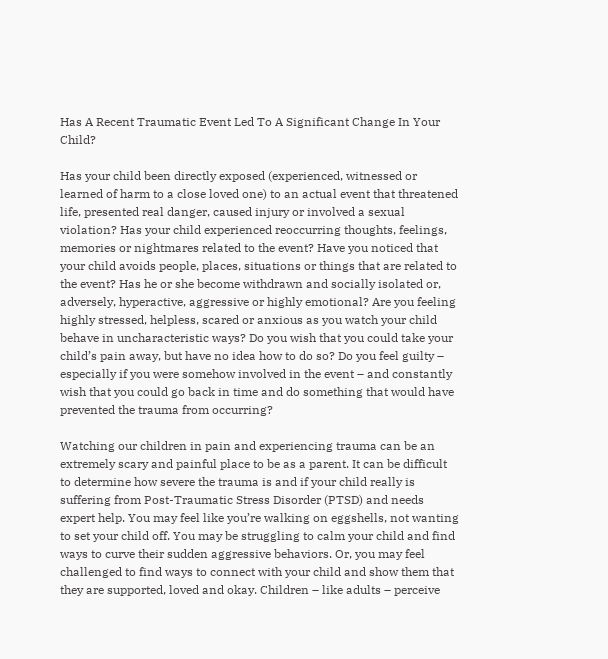Has A Recent Traumatic Event Led To A Significant Change In Your Child?

Has your child been directly exposed (experienced, witnessed or learned of harm to a close loved one) to an actual event that threatened life, presented real danger, caused injury or involved a sexual violation? Has your child experienced reoccurring thoughts, feelings, memories or nightmares related to the event? Have you noticed that your child avoids people, places, situations or things that are related to the event? Has he or she become withdrawn and socially isolated or, adversely, hyperactive, aggressive or highly emotional? Are you feeling highly stressed, helpless, scared or anxious as you watch your child behave in uncharacteristic ways? Do you wish that you could take your child’s pain away, but have no idea how to do so? Do you feel guilty – especially if you were somehow involved in the event – and constantly wish that you could go back in time and do something that would have prevented the trauma from occurring?

Watching our children in pain and experiencing trauma can be an extremely scary and painful place to be as a parent. It can be difficult to determine how severe the trauma is and if your child really is suffering from Post-Traumatic Stress Disorder (PTSD) and needs expert help. You may feel like you’re walking on eggshells, not wanting to set your child off. You may be struggling to calm your child and find ways to curve their sudden aggressive behaviors. Or, you may feel challenged to find ways to connect with your child and show them that they are supported, loved and okay. Children – like adults – perceive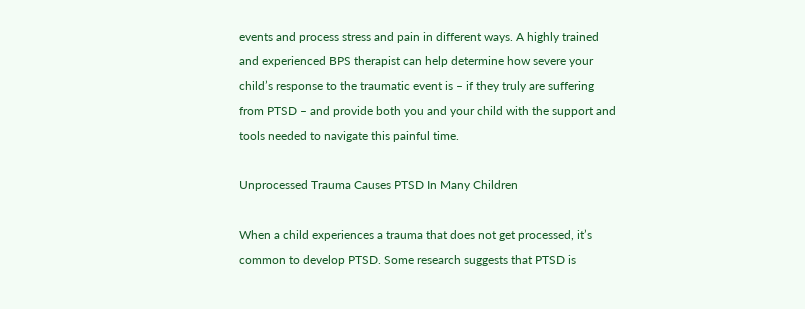events and process stress and pain in different ways. A highly trained and experienced BPS therapist can help determine how severe your child’s response to the traumatic event is – if they truly are suffering from PTSD – and provide both you and your child with the support and tools needed to navigate this painful time.

Unprocessed Trauma Causes PTSD In Many Children

When a child experiences a trauma that does not get processed, it’s common to develop PTSD. Some research suggests that PTSD is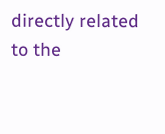directly related to the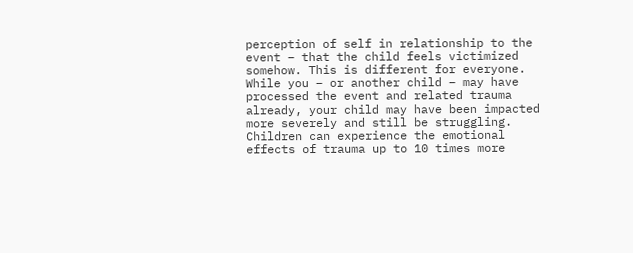perception of self in relationship to the event – that the child feels victimized somehow. This is different for everyone. While you – or another child – may have processed the event and related trauma already, your child may have been impacted more severely and still be struggling. Children can experience the emotional effects of trauma up to 10 times more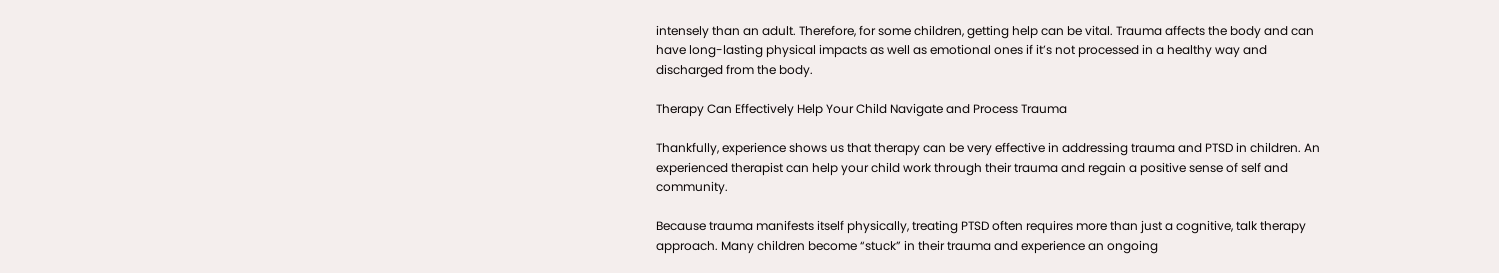intensely than an adult. Therefore, for some children, getting help can be vital. Trauma affects the body and can have long-lasting physical impacts as well as emotional ones if it’s not processed in a healthy way and discharged from the body.

Therapy Can Effectively Help Your Child Navigate and Process Trauma

Thankfully, experience shows us that therapy can be very effective in addressing trauma and PTSD in children. An experienced therapist can help your child work through their trauma and regain a positive sense of self and community.

Because trauma manifests itself physically, treating PTSD often requires more than just a cognitive, talk therapy approach. Many children become “stuck” in their trauma and experience an ongoing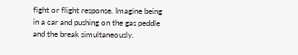fight or flight response. Imagine being in a car and pushing on the gas peddle and the break simultaneously.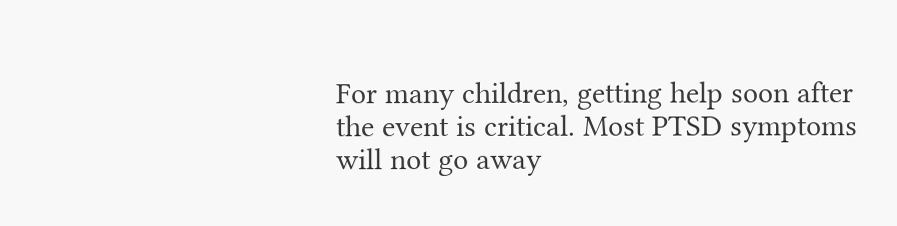For many children, getting help soon after the event is critical. Most PTSD symptoms will not go away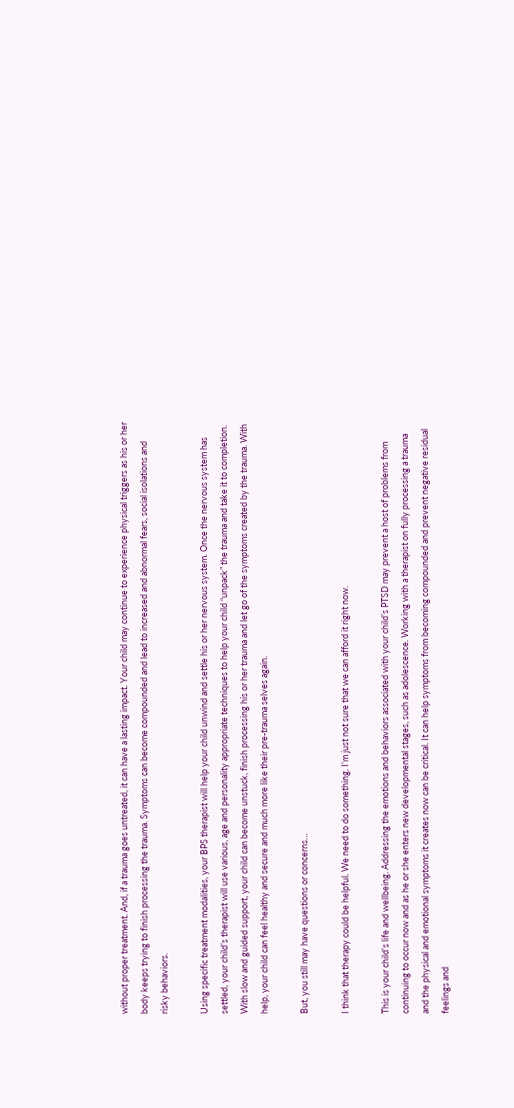without proper treatment. And, if a trauma goes untreated, it can have a lasting impact. Your child may continue to experience physical triggers as his or her body keeps trying to finish processing the trauma. Symptoms can become compounded and lead to increased and abnormal fears, social isolations and risky behaviors.

Using specific treatment modalities, your BPS therapist will help your child unwind and settle his or her nervous system. Once the nervous system has settled, your child’s therapist will use various, age and personality appropriate techniques to help your child “unpack” the trauma and take it to completion. With slow and guided support, your child can become unstuck, finish processing his or her trauma and let go of the symptoms created by the trauma. With help, your child can feel healthy and secure and much more like their pre-trauma selves again.

But, you still may have questions or concerns…

I think that therapy could be helpful. We need to do something. I’m just not sure that we can afford it right now.

This is your child’s life and wellbeing. Addressing the emotions and behaviors associated with your child’s PTSD may prevent a host of problems from continuing to occur now and as he or she enters new developmental stages, such as adolescence. Working with a therapist on fully processing a trauma and the physical and emotional symptoms it creates now can be critical. It can help symptoms from becoming compounded and prevent negative residual feelings and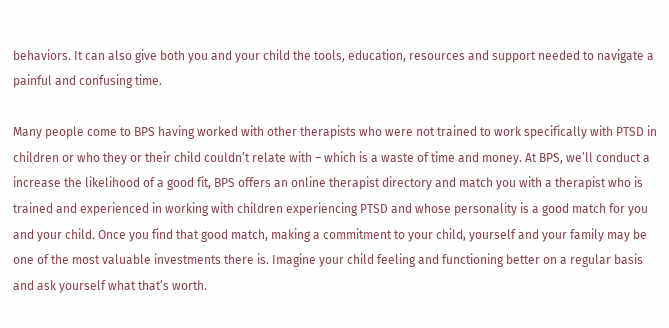behaviors. It can also give both you and your child the tools, education, resources and support needed to navigate a painful and confusing time.

Many people come to BPS having worked with other therapists who were not trained to work specifically with PTSD in children or who they or their child couldn’t relate with – which is a waste of time and money. At BPS, we’ll conduct a increase the likelihood of a good fit, BPS offers an online therapist directory and match you with a therapist who is trained and experienced in working with children experiencing PTSD and whose personality is a good match for you and your child. Once you find that good match, making a commitment to your child, yourself and your family may be one of the most valuable investments there is. Imagine your child feeling and functioning better on a regular basis and ask yourself what that’s worth.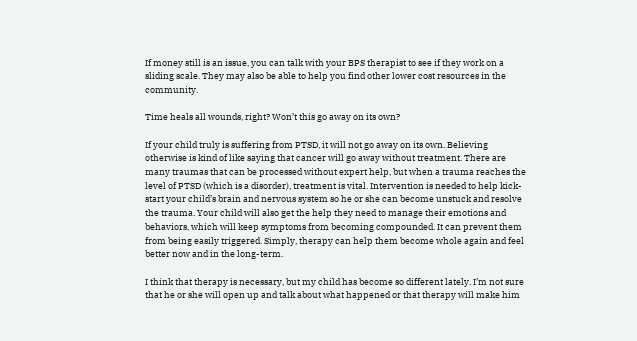If money still is an issue, you can talk with your BPS therapist to see if they work on a sliding scale. They may also be able to help you find other lower cost resources in the community.

Time heals all wounds, right? Won’t this go away on its own?

If your child truly is suffering from PTSD, it will not go away on its own. Believing otherwise is kind of like saying that cancer will go away without treatment. There are many traumas that can be processed without expert help, but when a trauma reaches the level of PTSD (which is a disorder), treatment is vital. Intervention is needed to help kick-start your child’s brain and nervous system so he or she can become unstuck and resolve the trauma. Your child will also get the help they need to manage their emotions and behaviors, which will keep symptoms from becoming compounded. It can prevent them from being easily triggered. Simply, therapy can help them become whole again and feel better now and in the long-term.

I think that therapy is necessary, but my child has become so different lately. I’m not sure that he or she will open up and talk about what happened or that therapy will make him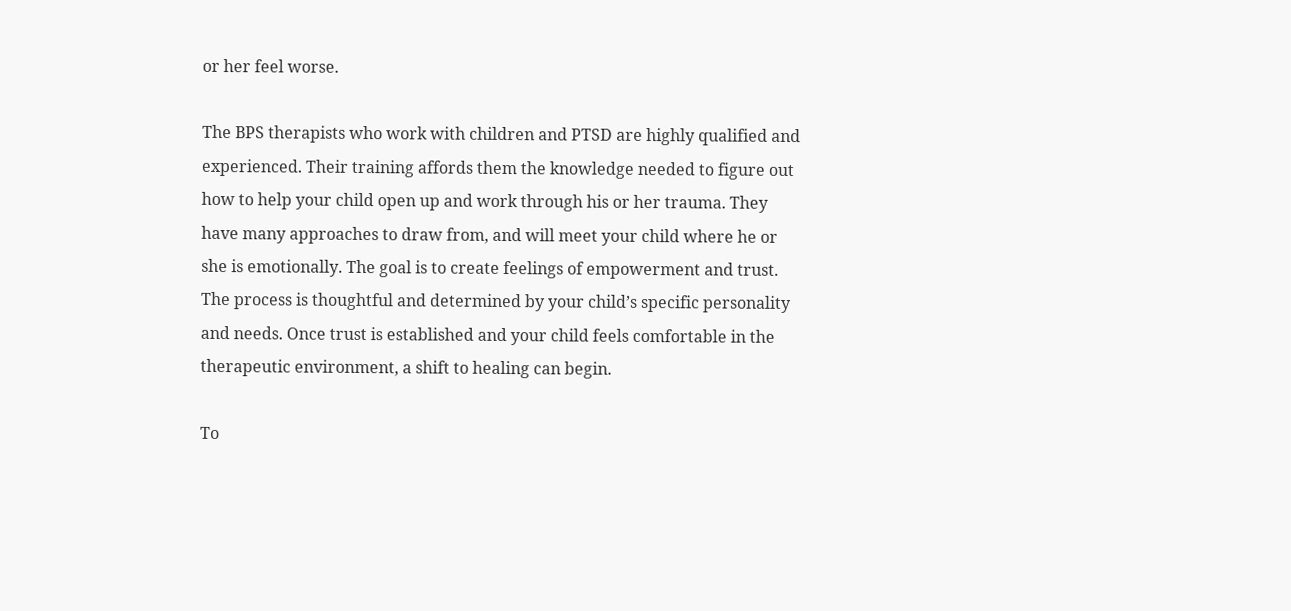or her feel worse.

The BPS therapists who work with children and PTSD are highly qualified and experienced. Their training affords them the knowledge needed to figure out how to help your child open up and work through his or her trauma. They have many approaches to draw from, and will meet your child where he or she is emotionally. The goal is to create feelings of empowerment and trust. The process is thoughtful and determined by your child’s specific personality and needs. Once trust is established and your child feels comfortable in the therapeutic environment, a shift to healing can begin.

To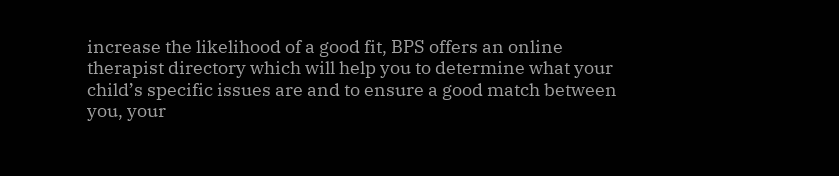increase the likelihood of a good fit, BPS offers an online therapist directory which will help you to determine what your child’s specific issues are and to ensure a good match between you, your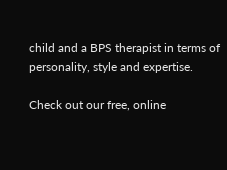child and a BPS therapist in terms of personality, style and expertise.

Check out our free, online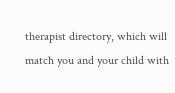therapist directory, which will match you and your child with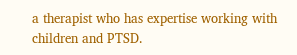a therapist who has expertise working with children and PTSD.